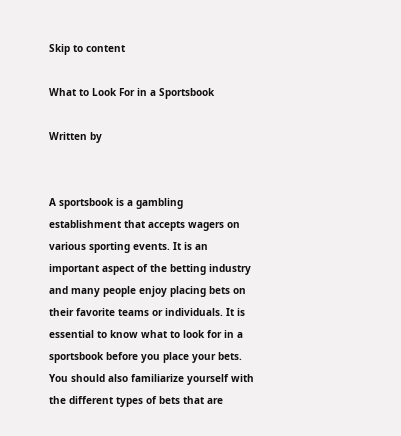Skip to content

What to Look For in a Sportsbook

Written by


A sportsbook is a gambling establishment that accepts wagers on various sporting events. It is an important aspect of the betting industry and many people enjoy placing bets on their favorite teams or individuals. It is essential to know what to look for in a sportsbook before you place your bets. You should also familiarize yourself with the different types of bets that are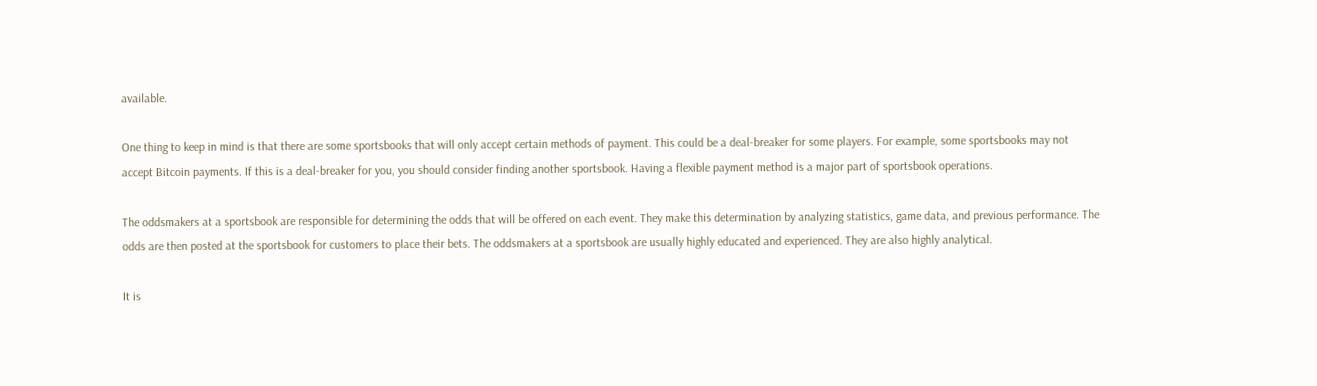available.

One thing to keep in mind is that there are some sportsbooks that will only accept certain methods of payment. This could be a deal-breaker for some players. For example, some sportsbooks may not accept Bitcoin payments. If this is a deal-breaker for you, you should consider finding another sportsbook. Having a flexible payment method is a major part of sportsbook operations.

The oddsmakers at a sportsbook are responsible for determining the odds that will be offered on each event. They make this determination by analyzing statistics, game data, and previous performance. The odds are then posted at the sportsbook for customers to place their bets. The oddsmakers at a sportsbook are usually highly educated and experienced. They are also highly analytical.

It is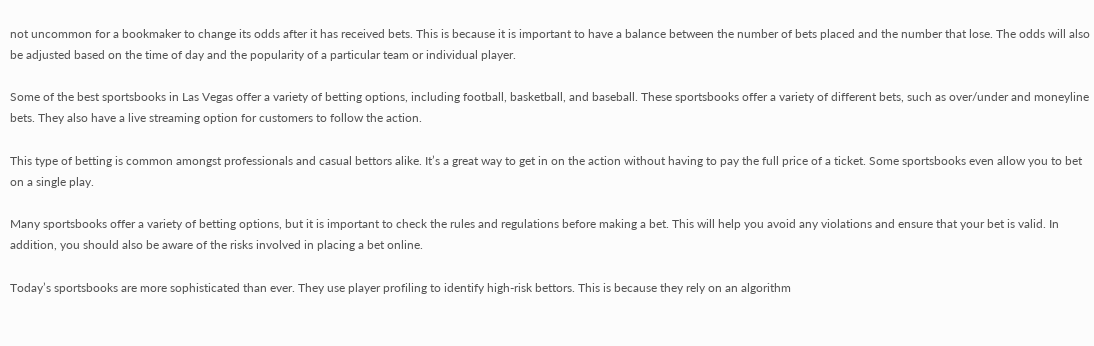not uncommon for a bookmaker to change its odds after it has received bets. This is because it is important to have a balance between the number of bets placed and the number that lose. The odds will also be adjusted based on the time of day and the popularity of a particular team or individual player.

Some of the best sportsbooks in Las Vegas offer a variety of betting options, including football, basketball, and baseball. These sportsbooks offer a variety of different bets, such as over/under and moneyline bets. They also have a live streaming option for customers to follow the action.

This type of betting is common amongst professionals and casual bettors alike. It’s a great way to get in on the action without having to pay the full price of a ticket. Some sportsbooks even allow you to bet on a single play.

Many sportsbooks offer a variety of betting options, but it is important to check the rules and regulations before making a bet. This will help you avoid any violations and ensure that your bet is valid. In addition, you should also be aware of the risks involved in placing a bet online.

Today’s sportsbooks are more sophisticated than ever. They use player profiling to identify high-risk bettors. This is because they rely on an algorithm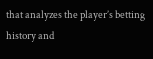that analyzes the player’s betting history and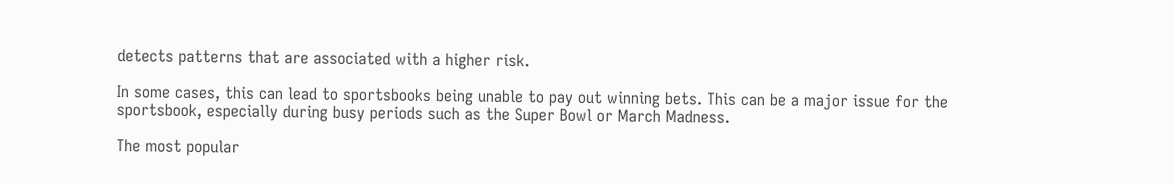detects patterns that are associated with a higher risk.

In some cases, this can lead to sportsbooks being unable to pay out winning bets. This can be a major issue for the sportsbook, especially during busy periods such as the Super Bowl or March Madness.

The most popular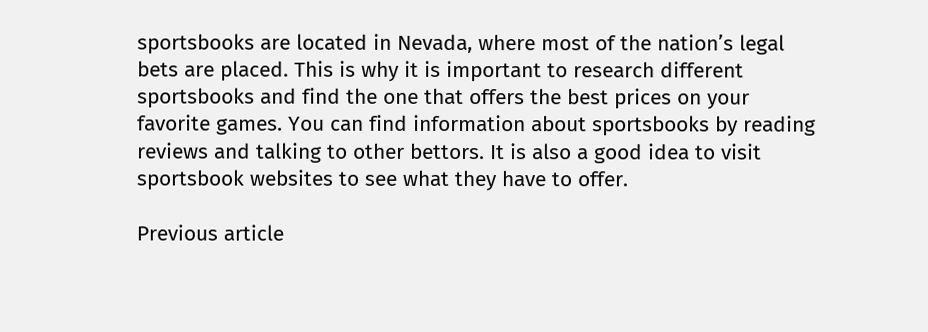sportsbooks are located in Nevada, where most of the nation’s legal bets are placed. This is why it is important to research different sportsbooks and find the one that offers the best prices on your favorite games. You can find information about sportsbooks by reading reviews and talking to other bettors. It is also a good idea to visit sportsbook websites to see what they have to offer.

Previous article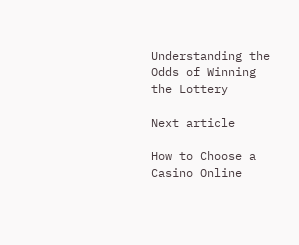Understanding the Odds of Winning the Lottery

Next article

How to Choose a Casino Online